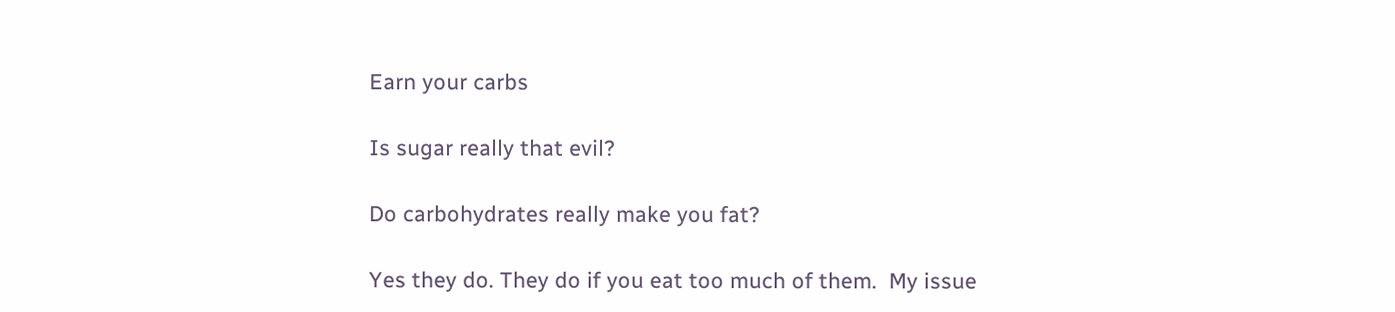Earn your carbs

Is sugar really that evil?

Do carbohydrates really make you fat?

Yes they do. They do if you eat too much of them.  My issue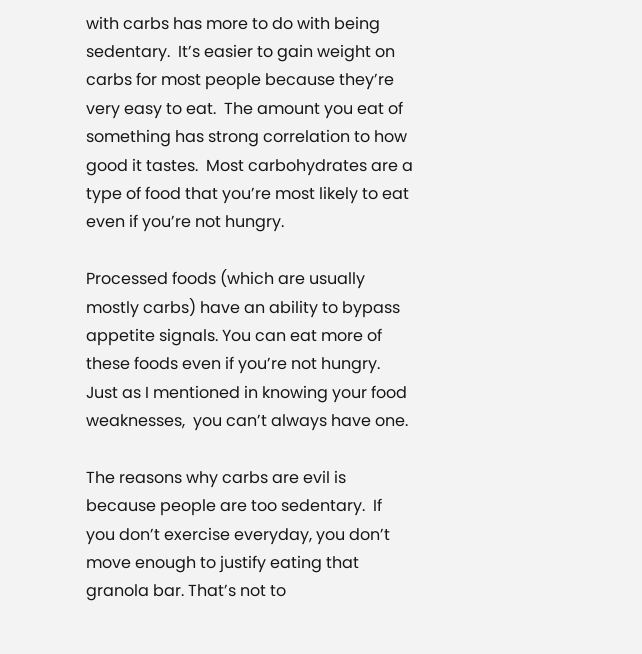with carbs has more to do with being sedentary.  It’s easier to gain weight on carbs for most people because they’re very easy to eat.  The amount you eat of something has strong correlation to how good it tastes.  Most carbohydrates are a type of food that you’re most likely to eat even if you’re not hungry.

Processed foods (which are usually mostly carbs) have an ability to bypass appetite signals. You can eat more of these foods even if you’re not hungry. Just as I mentioned in knowing your food weaknesses,  you can’t always have one.

The reasons why carbs are evil is because people are too sedentary.  If you don’t exercise everyday, you don’t move enough to justify eating that granola bar. That’s not to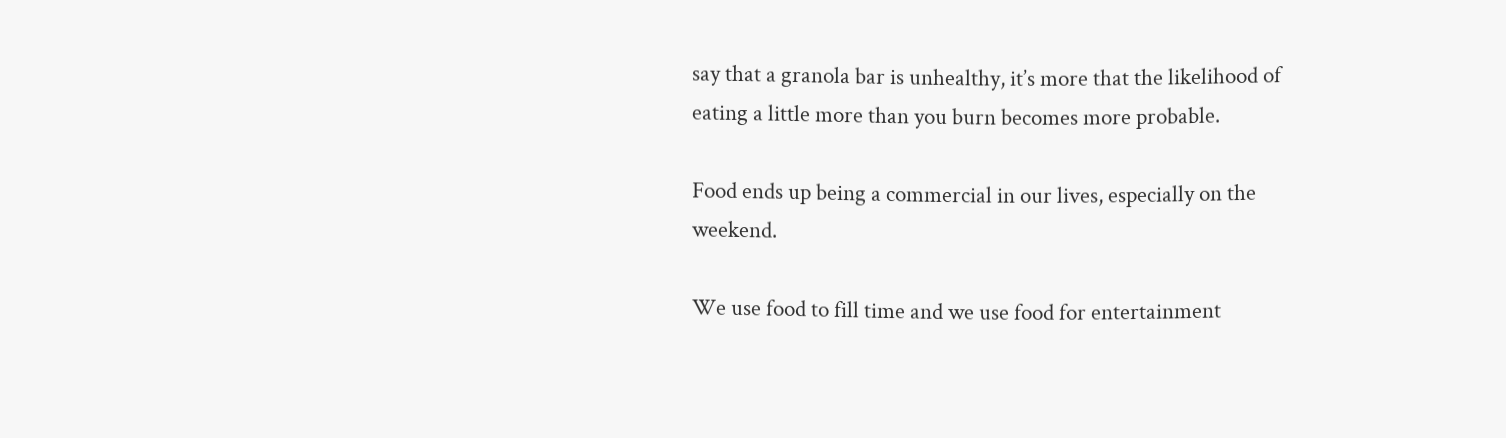say that a granola bar is unhealthy, it’s more that the likelihood of eating a little more than you burn becomes more probable.

Food ends up being a commercial in our lives, especially on the weekend.

We use food to fill time and we use food for entertainment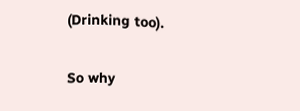(Drinking too).

So why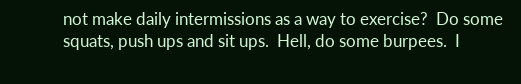not make daily intermissions as a way to exercise?  Do some squats, push ups and sit ups.  Hell, do some burpees.  I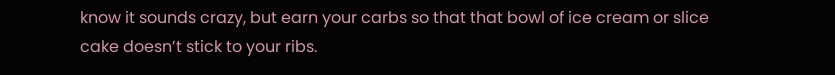know it sounds crazy, but earn your carbs so that that bowl of ice cream or slice cake doesn’t stick to your ribs.